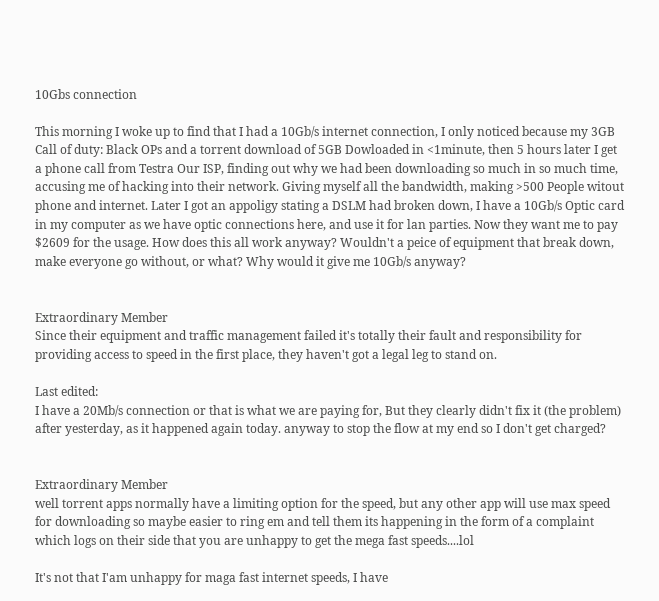10Gbs connection

This morning I woke up to find that I had a 10Gb/s internet connection, I only noticed because my 3GB Call of duty: Black OPs and a torrent download of 5GB Dowloaded in <1minute, then 5 hours later I get a phone call from Testra Our ISP, finding out why we had been downloading so much in so much time, accusing me of hacking into their network. Giving myself all the bandwidth, making >500 People witout phone and internet. Later I got an appoligy stating a DSLM had broken down, I have a 10Gb/s Optic card in my computer as we have optic connections here, and use it for lan parties. Now they want me to pay $2609 for the usage. How does this all work anyway? Wouldn't a peice of equipment that break down, make everyone go without, or what? Why would it give me 10Gb/s anyway?


Extraordinary Member
Since their equipment and traffic management failed it's totally their fault and responsibility for providing access to speed in the first place, they haven't got a legal leg to stand on.

Last edited:
I have a 20Mb/s connection or that is what we are paying for, But they clearly didn't fix it (the problem) after yesterday, as it happened again today. anyway to stop the flow at my end so I don't get charged?


Extraordinary Member
well torrent apps normally have a limiting option for the speed, but any other app will use max speed for downloading so maybe easier to ring em and tell them its happening in the form of a complaint which logs on their side that you are unhappy to get the mega fast speeds....lol

It's not that I'am unhappy for maga fast internet speeds, I have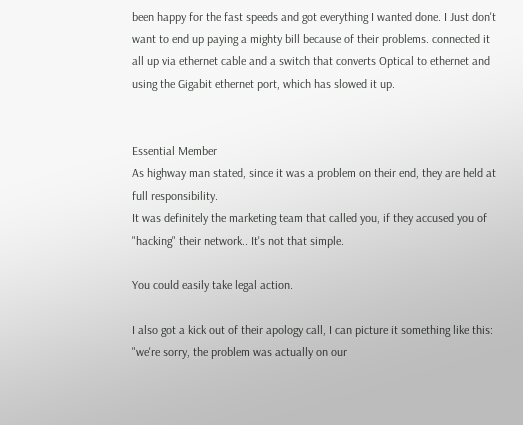been happy for the fast speeds and got everything I wanted done. I Just don't want to end up paying a mighty bill because of their problems. connected it all up via ethernet cable and a switch that converts Optical to ethernet and using the Gigabit ethernet port, which has slowed it up.


Essential Member
As highway man stated, since it was a problem on their end, they are held at full responsibility.
It was definitely the marketing team that called you, if they accused you of "hacking" their network.. It's not that simple.

You could easily take legal action.

I also got a kick out of their apology call, I can picture it something like this: "we're sorry, the problem was actually on our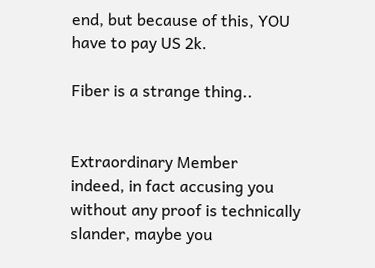end, but because of this, YOU have to pay US 2k.

Fiber is a strange thing..


Extraordinary Member
indeed, in fact accusing you without any proof is technically slander, maybe you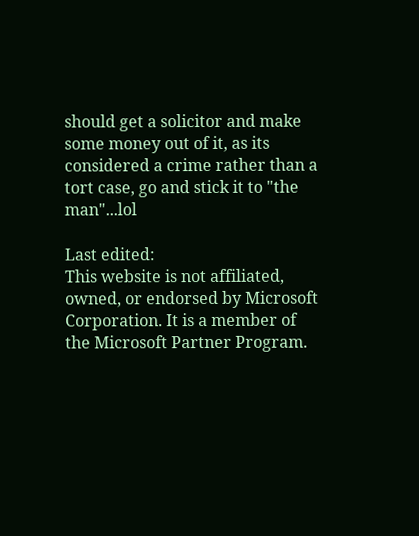should get a solicitor and make some money out of it, as its considered a crime rather than a tort case, go and stick it to "the man"...lol

Last edited:
This website is not affiliated, owned, or endorsed by Microsoft Corporation. It is a member of the Microsoft Partner Program.